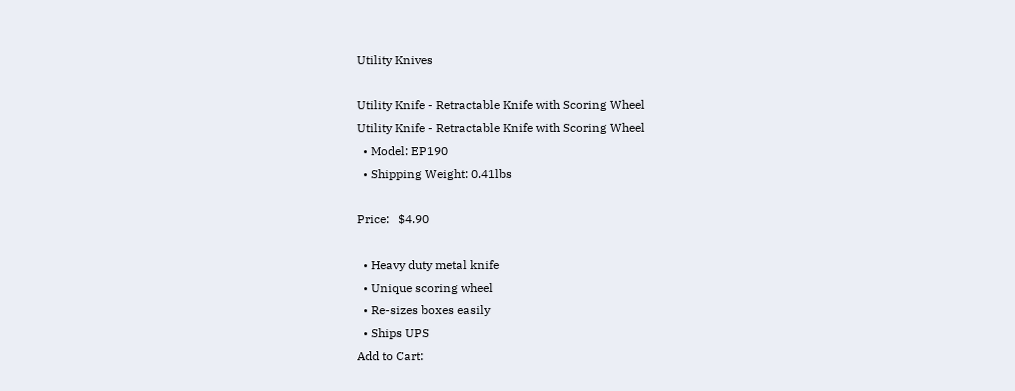Utility Knives

Utility Knife - Retractable Knife with Scoring Wheel
Utility Knife - Retractable Knife with Scoring Wheel
  • Model: EP190
  • Shipping Weight: 0.41lbs

Price:   $4.90

  • Heavy duty metal knife
  • Unique scoring wheel
  • Re-sizes boxes easily
  • Ships UPS
Add to Cart: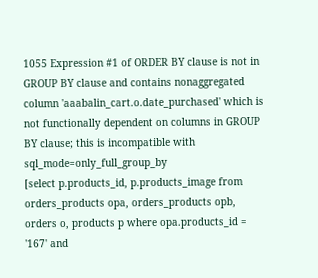1055 Expression #1 of ORDER BY clause is not in GROUP BY clause and contains nonaggregated column 'aaabalin_cart.o.date_purchased' which is not functionally dependent on columns in GROUP BY clause; this is incompatible with sql_mode=only_full_group_by
[select p.products_id, p.products_image from orders_products opa, orders_products opb, orders o, products p where opa.products_id = '167' and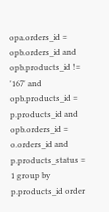opa.orders_id = opb.orders_id and opb.products_id != '167' and opb.products_id = p.products_id and opb.orders_id = o.orders_id and p.products_status = 1 group by p.products_id order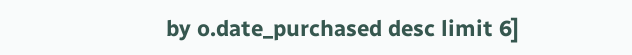by o.date_purchased desc limit 6]